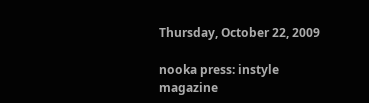Thursday, October 22, 2009

nooka press: instyle magazine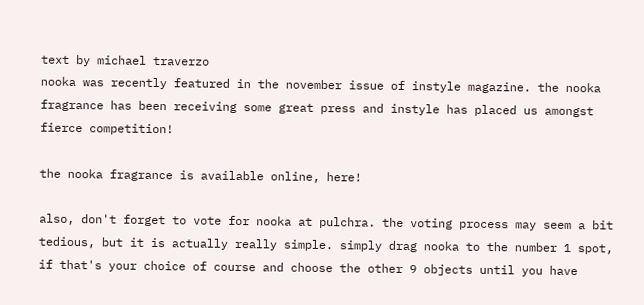text by michael traverzo
nooka was recently featured in the november issue of instyle magazine. the nooka fragrance has been receiving some great press and instyle has placed us amongst fierce competition!

the nooka fragrance is available online, here!

also, don't forget to vote for nooka at pulchra. the voting process may seem a bit tedious, but it is actually really simple. simply drag nooka to the number 1 spot, if that's your choice of course and choose the other 9 objects until you have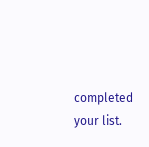completed your list.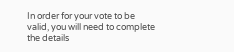In order for your vote to be valid, you will need to complete the details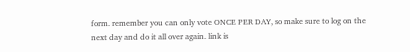form. remember you can only vote ONCE PER DAY, so make sure to log on the next day and do it all over again. link is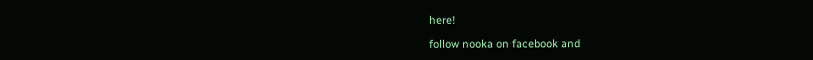here!

follow nooka on facebook and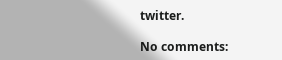twitter.

No comments: